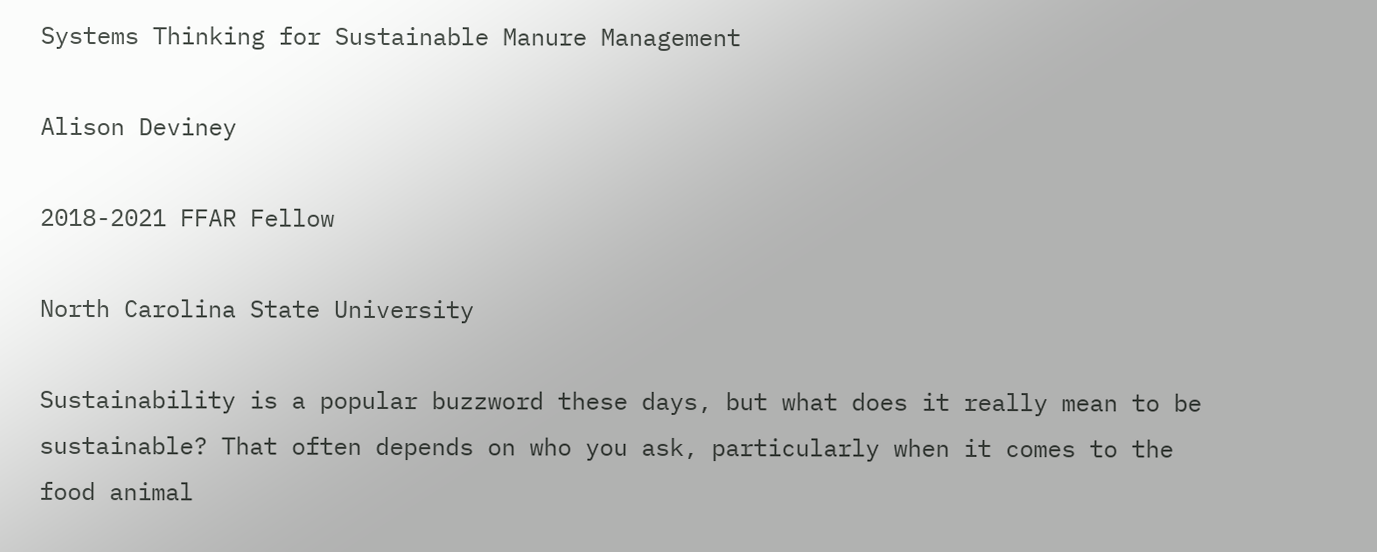Systems Thinking for Sustainable Manure Management

Alison Deviney

2018-2021 FFAR Fellow

North Carolina State University

Sustainability is a popular buzzword these days, but what does it really mean to be sustainable? That often depends on who you ask, particularly when it comes to the food animal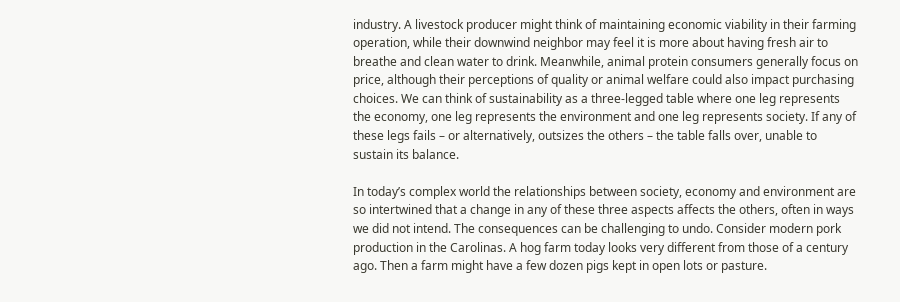industry. A livestock producer might think of maintaining economic viability in their farming operation, while their downwind neighbor may feel it is more about having fresh air to breathe and clean water to drink. Meanwhile, animal protein consumers generally focus on price, although their perceptions of quality or animal welfare could also impact purchasing choices. We can think of sustainability as a three-legged table where one leg represents the economy, one leg represents the environment and one leg represents society. If any of these legs fails – or alternatively, outsizes the others – the table falls over, unable to sustain its balance.

In today’s complex world the relationships between society, economy and environment are so intertwined that a change in any of these three aspects affects the others, often in ways we did not intend. The consequences can be challenging to undo. Consider modern pork production in the Carolinas. A hog farm today looks very different from those of a century ago. Then a farm might have a few dozen pigs kept in open lots or pasture.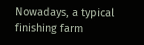Nowadays, a typical finishing farm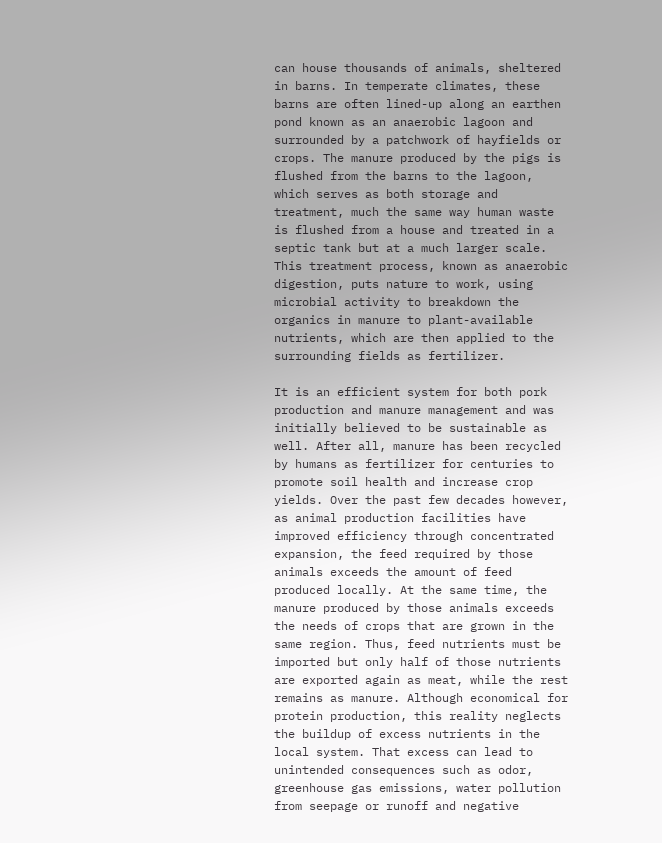can house thousands of animals, sheltered in barns. In temperate climates, these barns are often lined-up along an earthen pond known as an anaerobic lagoon and surrounded by a patchwork of hayfields or crops. The manure produced by the pigs is flushed from the barns to the lagoon, which serves as both storage and treatment, much the same way human waste is flushed from a house and treated in a septic tank but at a much larger scale. This treatment process, known as anaerobic digestion, puts nature to work, using microbial activity to breakdown the organics in manure to plant-available nutrients, which are then applied to the surrounding fields as fertilizer.

It is an efficient system for both pork production and manure management and was initially believed to be sustainable as well. After all, manure has been recycled by humans as fertilizer for centuries to promote soil health and increase crop yields. Over the past few decades however, as animal production facilities have improved efficiency through concentrated expansion, the feed required by those animals exceeds the amount of feed produced locally. At the same time, the manure produced by those animals exceeds the needs of crops that are grown in the same region. Thus, feed nutrients must be imported but only half of those nutrients are exported again as meat, while the rest remains as manure. Although economical for protein production, this reality neglects the buildup of excess nutrients in the local system. That excess can lead to unintended consequences such as odor, greenhouse gas emissions, water pollution from seepage or runoff and negative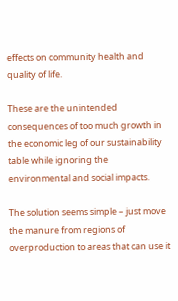effects on community health and quality of life.

These are the unintended consequences of too much growth in the economic leg of our sustainability table while ignoring the environmental and social impacts.

The solution seems simple – just move the manure from regions of overproduction to areas that can use it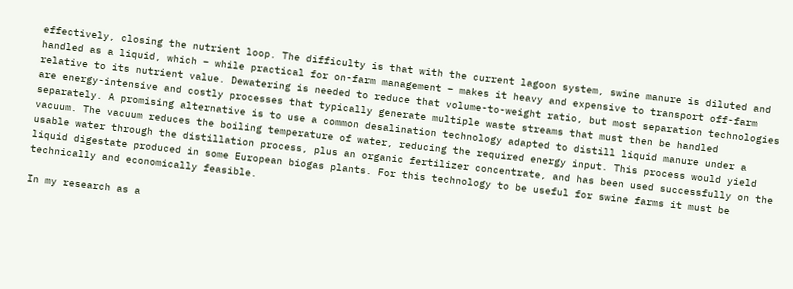effectively, closing the nutrient loop. The difficulty is that with the current lagoon system, swine manure is diluted and handled as a liquid, which – while practical for on-farm management – makes it heavy and expensive to transport off-farm relative to its nutrient value. Dewatering is needed to reduce that volume-to-weight ratio, but most separation technologies are energy-intensive and costly processes that typically generate multiple waste streams that must then be handled separately. A promising alternative is to use a common desalination technology adapted to distill liquid manure under a vacuum. The vacuum reduces the boiling temperature of water, reducing the required energy input. This process would yield usable water through the distillation process, plus an organic fertilizer concentrate, and has been used successfully on the liquid digestate produced in some European biogas plants. For this technology to be useful for swine farms it must be technically and economically feasible.

In my research as a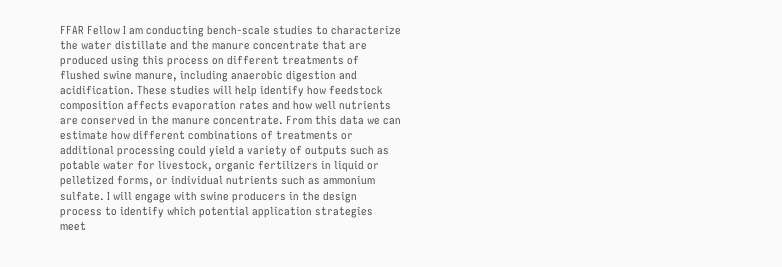FFAR Fellow I am conducting bench-scale studies to characterize the water distillate and the manure concentrate that are produced using this process on different treatments of flushed swine manure, including anaerobic digestion and acidification. These studies will help identify how feedstock composition affects evaporation rates and how well nutrients are conserved in the manure concentrate. From this data we can estimate how different combinations of treatments or additional processing could yield a variety of outputs such as potable water for livestock, organic fertilizers in liquid or pelletized forms, or individual nutrients such as ammonium sulfate. I will engage with swine producers in the design process to identify which potential application strategies meet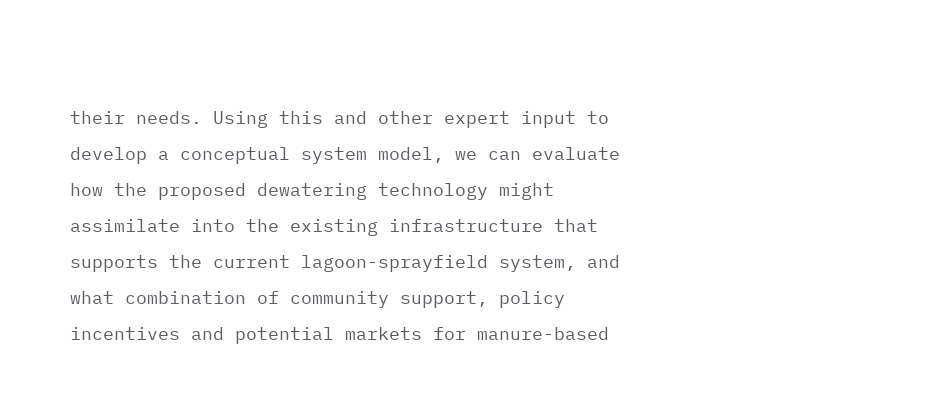their needs. Using this and other expert input to develop a conceptual system model, we can evaluate how the proposed dewatering technology might assimilate into the existing infrastructure that supports the current lagoon-sprayfield system, and what combination of community support, policy incentives and potential markets for manure-based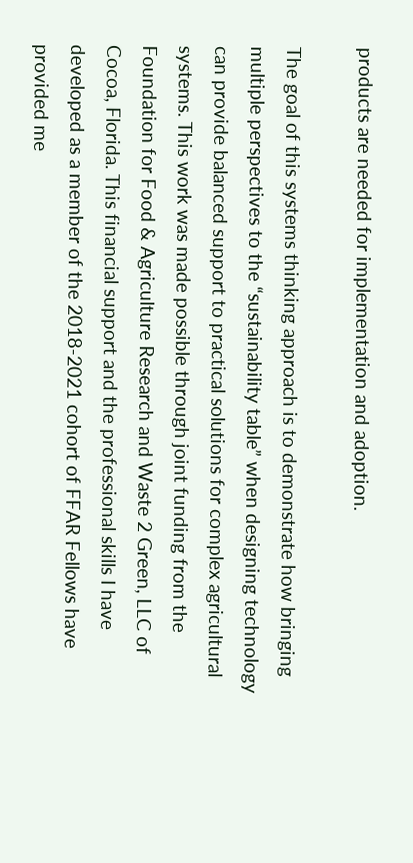products are needed for implementation and adoption.

The goal of this systems thinking approach is to demonstrate how bringing multiple perspectives to the “sustainability table” when designing technology can provide balanced support to practical solutions for complex agricultural systems. This work was made possible through joint funding from the Foundation for Food & Agriculture Research and Waste 2 Green, LLC of Cocoa, Florida. This financial support and the professional skills I have developed as a member of the 2018-2021 cohort of FFAR Fellows have provided me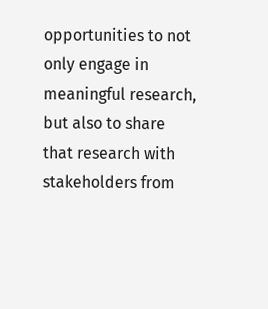opportunities to not only engage in meaningful research, but also to share that research with stakeholders from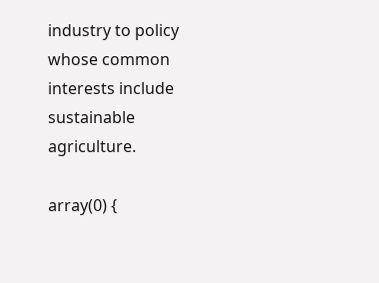industry to policy whose common interests include sustainable agriculture.

array(0) {